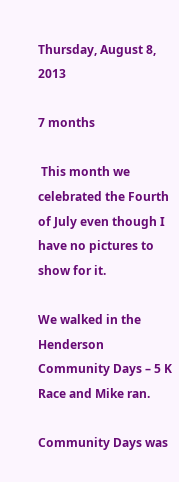Thursday, August 8, 2013

7 months

 This month we celebrated the Fourth of July even though I have no pictures to show for it.

We walked in the Henderson Community Days – 5 K Race and Mike ran.

Community Days was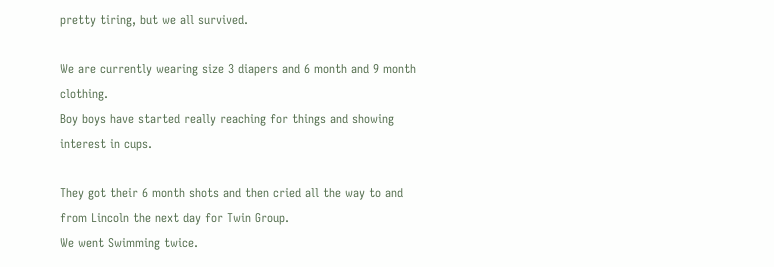pretty tiring, but we all survived.

We are currently wearing size 3 diapers and 6 month and 9 month clothing.
Boy boys have started really reaching for things and showing interest in cups.

They got their 6 month shots and then cried all the way to and from Lincoln the next day for Twin Group.
We went Swimming twice.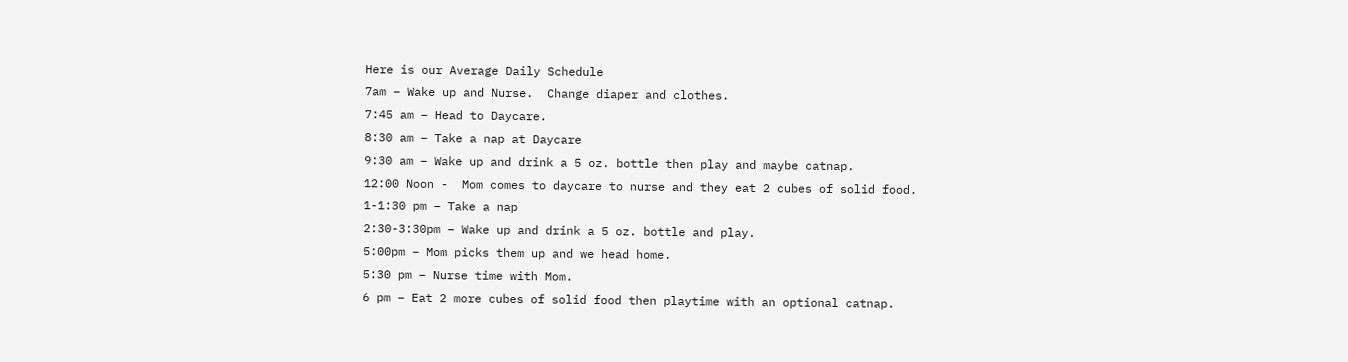Here is our Average Daily Schedule
7am – Wake up and Nurse.  Change diaper and clothes.
7:45 am – Head to Daycare.
8:30 am – Take a nap at Daycare
9:30 am – Wake up and drink a 5 oz. bottle then play and maybe catnap.
12:00 Noon -  Mom comes to daycare to nurse and they eat 2 cubes of solid food.
1-1:30 pm – Take a nap
2:30-3:30pm – Wake up and drink a 5 oz. bottle and play.
5:00pm – Mom picks them up and we head home.
5:30 pm – Nurse time with Mom.
6 pm – Eat 2 more cubes of solid food then playtime with an optional catnap.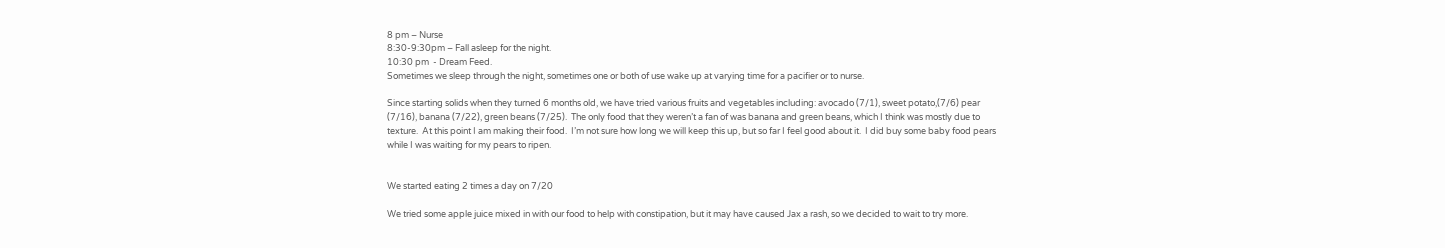8 pm – Nurse
8:30-9:30pm – Fall asleep for the night.
10:30 pm  - Dream Feed.
Sometimes we sleep through the night, sometimes one or both of use wake up at varying time for a pacifier or to nurse.

Since starting solids when they turned 6 months old, we have tried various fruits and vegetables including: avocado (7/1), sweet potato,(7/6) pear (7/16), banana (7/22), green beans (7/25).  The only food that they weren’t a fan of was banana and green beans, which I think was mostly due to texture.  At this point I am making their food.  I’m not sure how long we will keep this up, but so far I feel good about it.  I did buy some baby food pears while I was waiting for my pears to ripen.


We started eating 2 times a day on 7/20

We tried some apple juice mixed in with our food to help with constipation, but it may have caused Jax a rash, so we decided to wait to try more.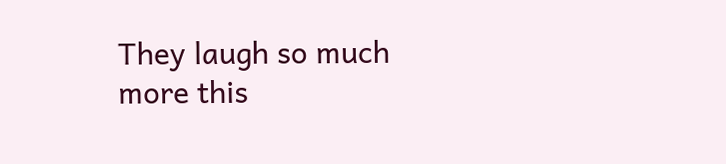They laugh so much more this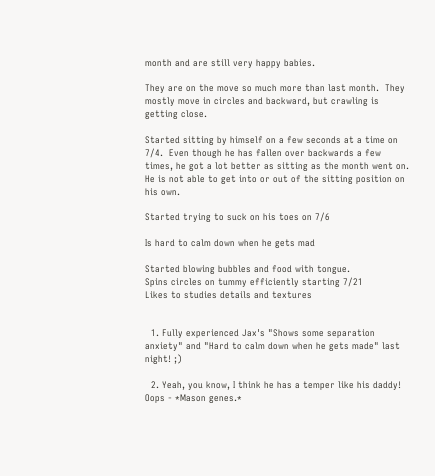month and are still very happy babies.

They are on the move so much more than last month.  They mostly move in circles and backward, but crawling is getting close.

Started sitting by himself on a few seconds at a time on 7/4.  Even though he has fallen over backwards a few times, he got a lot better as sitting as the month went on.  He is not able to get into or out of the sitting position on his own.

Started trying to suck on his toes on 7/6

Is hard to calm down when he gets mad

Started blowing bubbles and food with tongue.
Spins circles on tummy efficiently starting 7/21
Likes to studies details and textures


  1. Fully experienced Jax's "Shows some separation anxiety" and "Hard to calm down when he gets made" last night! ;)

  2. Yeah, you know, I think he has a temper like his daddy! Oops - *Mason genes.*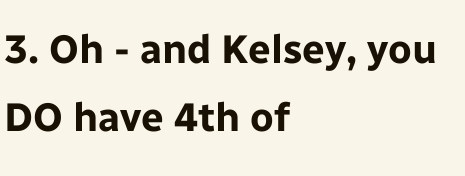3. Oh - and Kelsey, you DO have 4th of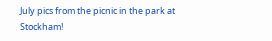July pics from the picnic in the park at Stockham!